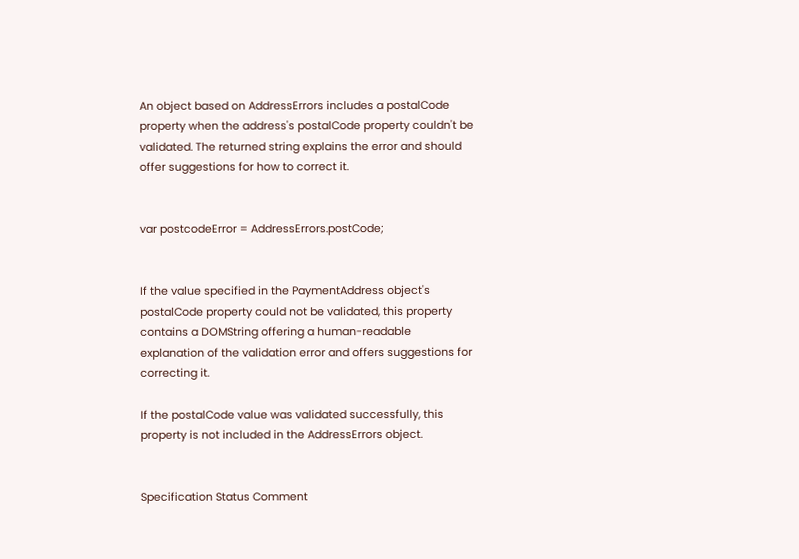An object based on AddressErrors includes a postalCode property when the address's postalCode property couldn't be validated. The returned string explains the error and should offer suggestions for how to correct it.


var postcodeError = AddressErrors.postCode;


If the value specified in the PaymentAddress object's postalCode property could not be validated, this property contains a DOMString offering a human-readable explanation of the validation error and offers suggestions for correcting it.

If the postalCode value was validated successfully, this property is not included in the AddressErrors object.


Specification Status Comment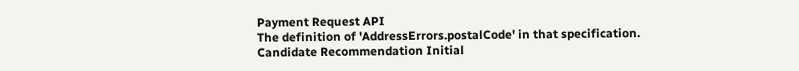Payment Request API
The definition of 'AddressErrors.postalCode' in that specification.
Candidate Recommendation Initial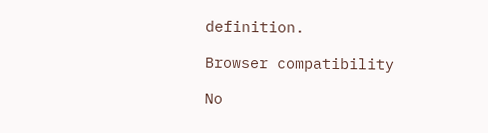definition.

Browser compatibility

No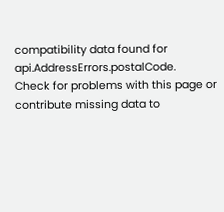compatibility data found for api.AddressErrors.postalCode.
Check for problems with this page or contribute missing data to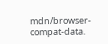mdn/browser-compat-data.